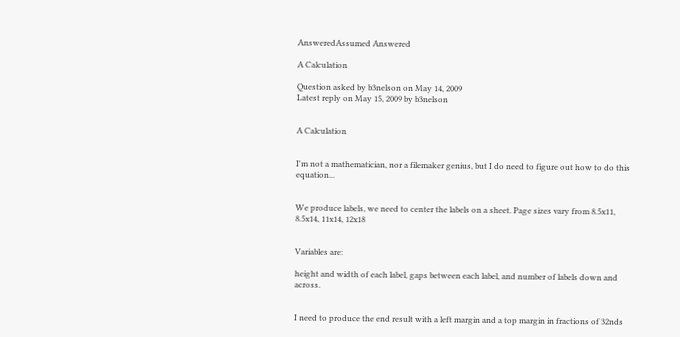AnsweredAssumed Answered

A Calculation

Question asked by b3nelson on May 14, 2009
Latest reply on May 15, 2009 by b3nelson


A Calculation


I'm not a mathematician, nor a filemaker genius, but I do need to figure out how to do this equation...


We produce labels, we need to center the labels on a sheet. Page sizes vary from 8.5x11, 8.5x14, 11x14, 12x18


Variables are:

height and width of each label, gaps between each label, and number of labels down and across.


I need to produce the end result with a left margin and a top margin in fractions of 32nds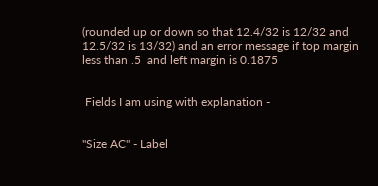(rounded up or down so that 12.4/32 is 12/32 and 12.5/32 is 13/32) and an error message if top margin less than .5  and left margin is 0.1875


 Fields I am using with explanation -


"Size AC" - Label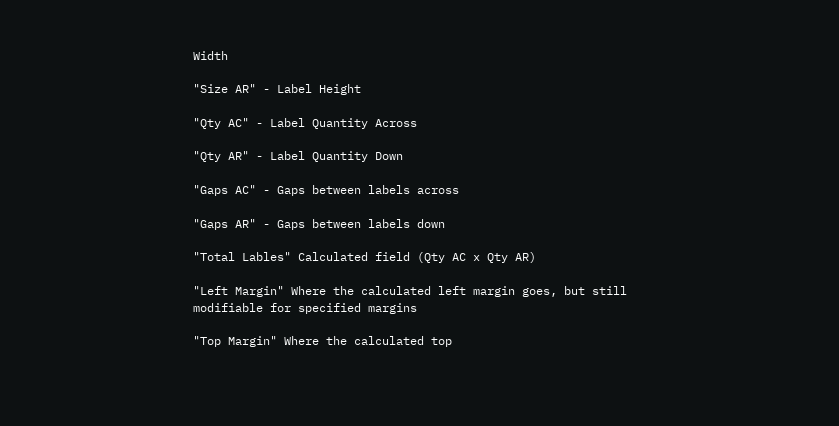Width

"Size AR" - Label Height

"Qty AC" - Label Quantity Across

"Qty AR" - Label Quantity Down

"Gaps AC" - Gaps between labels across

"Gaps AR" - Gaps between labels down

"Total Lables" Calculated field (Qty AC x Qty AR)

"Left Margin" Where the calculated left margin goes, but still modifiable for specified margins

"Top Margin" Where the calculated top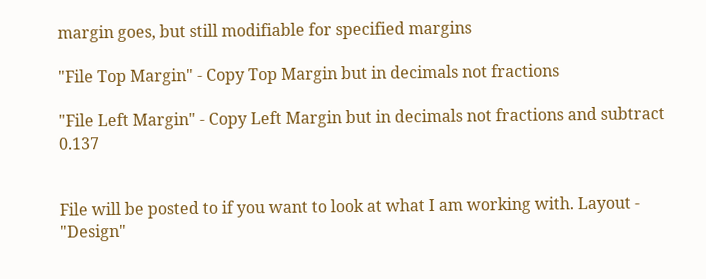margin goes, but still modifiable for specified margins

"File Top Margin" - Copy Top Margin but in decimals not fractions

"File Left Margin" - Copy Left Margin but in decimals not fractions and subtract 0.137


File will be posted to if you want to look at what I am working with. Layout - "Design"